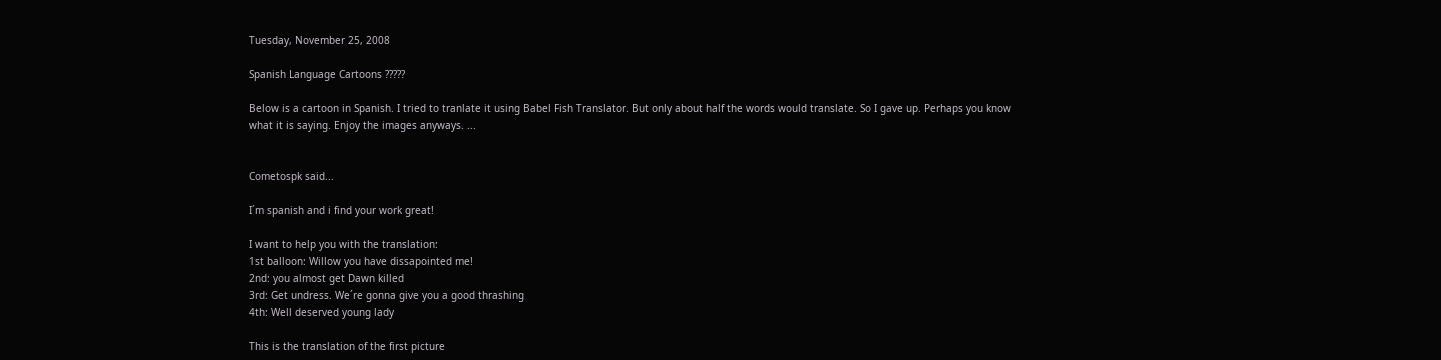Tuesday, November 25, 2008

Spanish Language Cartoons ?????

Below is a cartoon in Spanish. I tried to tranlate it using Babel Fish Translator. But only about half the words would translate. So I gave up. Perhaps you know what it is saying. Enjoy the images anyways. ...


Cometospk said...

I´m spanish and i find your work great!

I want to help you with the translation:
1st balloon: Willow you have dissapointed me!
2nd: you almost get Dawn killed
3rd: Get undress. We´re gonna give you a good thrashing
4th: Well deserved young lady

This is the translation of the first picture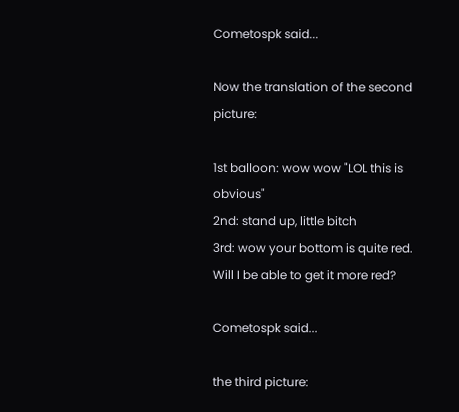Cometospk said...

Now the translation of the second picture:

1st balloon: wow wow "LOL this is obvious"
2nd: stand up, little bitch
3rd: wow your bottom is quite red. Will I be able to get it more red?

Cometospk said...

the third picture: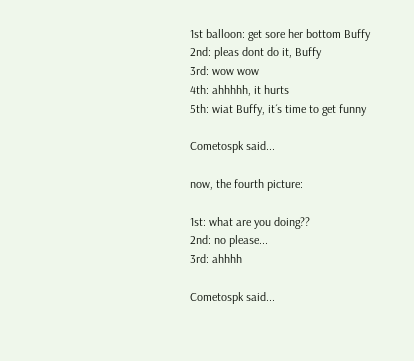1st balloon: get sore her bottom Buffy
2nd: pleas dont do it, Buffy
3rd: wow wow
4th: ahhhhh, it hurts
5th: wiat Buffy, it´s time to get funny

Cometospk said...

now, the fourth picture:

1st: what are you doing??
2nd: no please...
3rd: ahhhh

Cometospk said...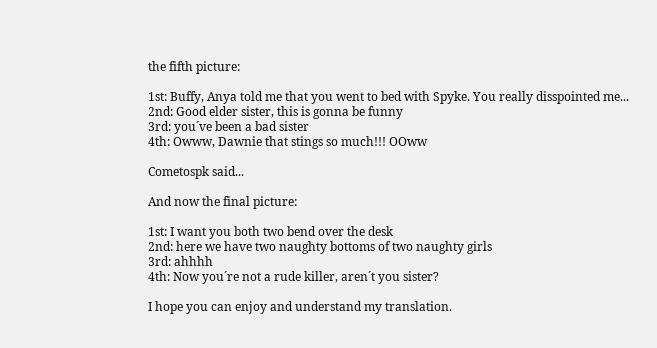the fifth picture:

1st: Buffy, Anya told me that you went to bed with Spyke. You really disspointed me...
2nd: Good elder sister, this is gonna be funny
3rd: you´ve been a bad sister
4th: Owww, Dawnie that stings so much!!! OOww

Cometospk said...

And now the final picture:

1st: I want you both two bend over the desk
2nd: here we have two naughty bottoms of two naughty girls
3rd: ahhhh
4th: Now you´re not a rude killer, aren´t you sister?

I hope you can enjoy and understand my translation.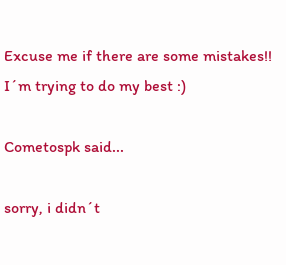Excuse me if there are some mistakes!!
I´m trying to do my best :)

Cometospk said...

sorry, i didn´t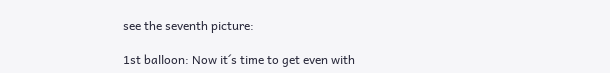see the seventh picture:

1st balloon: Now it´s time to get even with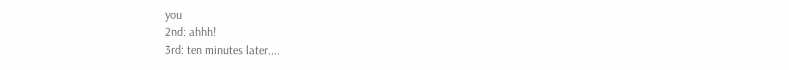you
2nd: ahhh!
3rd: ten minutes later....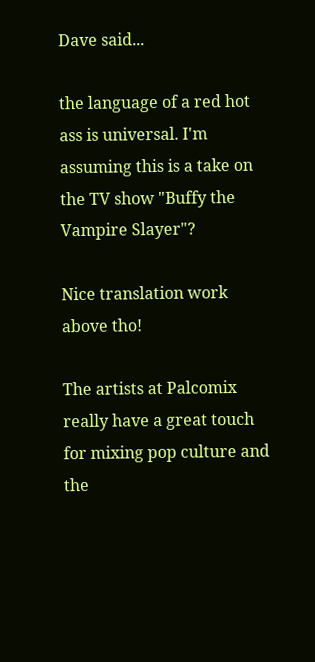Dave said...

the language of a red hot ass is universal. I'm assuming this is a take on the TV show "Buffy the Vampire Slayer"?

Nice translation work above tho!

The artists at Palcomix really have a great touch for mixing pop culture and the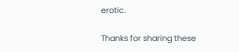erotic.

Thanks for sharing these